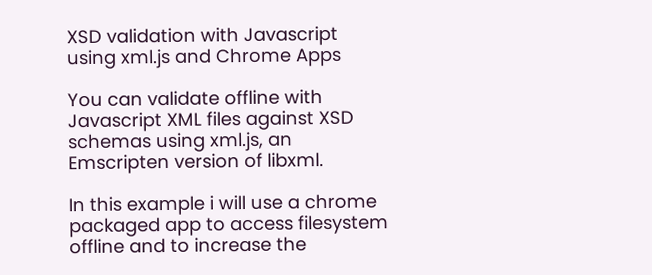XSD validation with Javascript using xml.js and Chrome Apps

You can validate offline with Javascript XML files against XSD schemas using xml.js, an Emscripten version of libxml.

In this example i will use a chrome packaged app to access filesystem offline and to increase the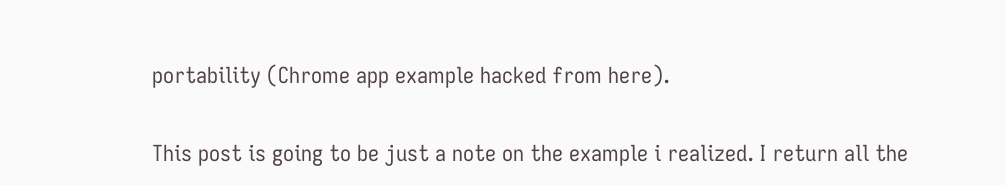portability (Chrome app example hacked from here).

This post is going to be just a note on the example i realized. I return all the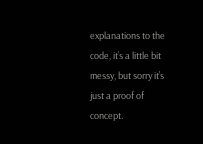explanations to the code, it’s a little bit messy, but sorry it’s just a proof of concept.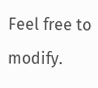Feel free to modify.